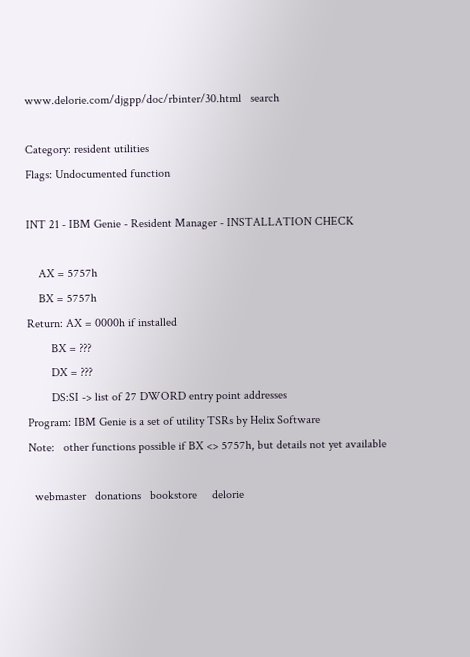www.delorie.com/djgpp/doc/rbinter/30.html   search

Category: resident utilities
Flags: Undocumented function

INT 21 - IBM Genie - Resident Manager - INSTALLATION CHECK

    AX = 5757h
    BX = 5757h
Return: AX = 0000h if installed
        BX = ???
        DX = ???
        DS:SI -> list of 27 DWORD entry point addresses
Program: IBM Genie is a set of utility TSRs by Helix Software
Note:   other functions possible if BX <> 5757h, but details not yet available

  webmaster   donations   bookstore     delorie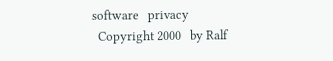software   privacy
  Copyright 2000   by Ralf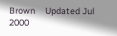Brown     Updated Jul 2000